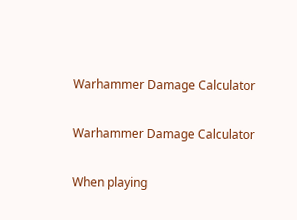Warhammer Damage Calculator

Warhammer Damage Calculator

When playing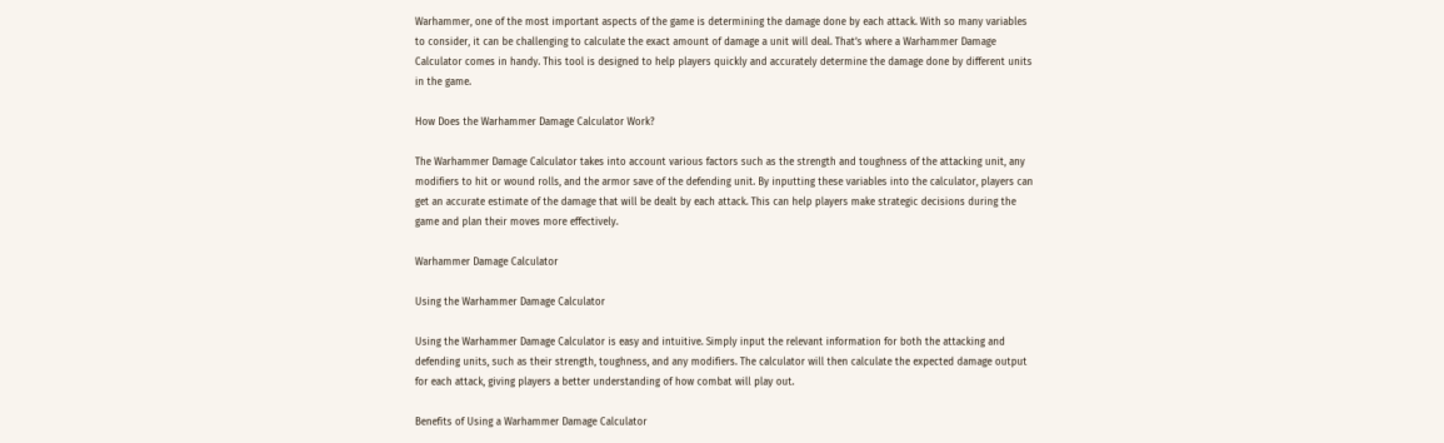Warhammer, one of the most important aspects of the game is determining the damage done by each attack. With so many variables to consider, it can be challenging to calculate the exact amount of damage a unit will deal. That’s where a Warhammer Damage Calculator comes in handy. This tool is designed to help players quickly and accurately determine the damage done by different units in the game.

How Does the Warhammer Damage Calculator Work?

The Warhammer Damage Calculator takes into account various factors such as the strength and toughness of the attacking unit, any modifiers to hit or wound rolls, and the armor save of the defending unit. By inputting these variables into the calculator, players can get an accurate estimate of the damage that will be dealt by each attack. This can help players make strategic decisions during the game and plan their moves more effectively.

Warhammer Damage Calculator

Using the Warhammer Damage Calculator

Using the Warhammer Damage Calculator is easy and intuitive. Simply input the relevant information for both the attacking and defending units, such as their strength, toughness, and any modifiers. The calculator will then calculate the expected damage output for each attack, giving players a better understanding of how combat will play out.

Benefits of Using a Warhammer Damage Calculator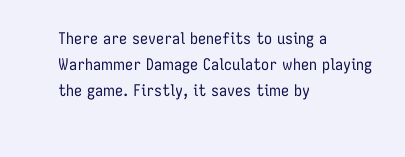There are several benefits to using a Warhammer Damage Calculator when playing the game. Firstly, it saves time by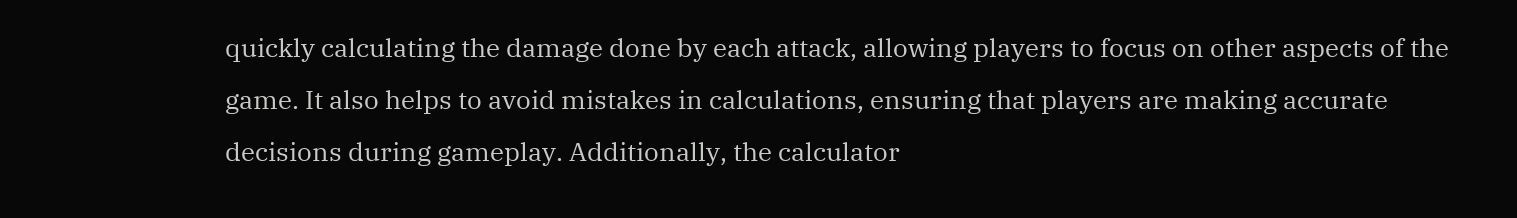quickly calculating the damage done by each attack, allowing players to focus on other aspects of the game. It also helps to avoid mistakes in calculations, ensuring that players are making accurate decisions during gameplay. Additionally, the calculator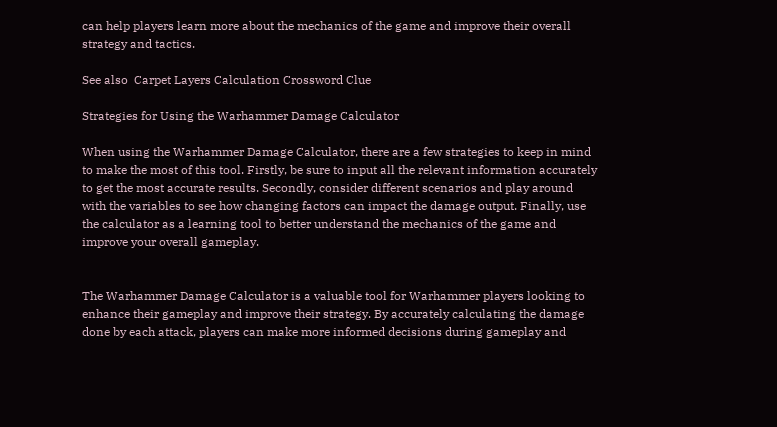can help players learn more about the mechanics of the game and improve their overall strategy and tactics.

See also  Carpet Layers Calculation Crossword Clue

Strategies for Using the Warhammer Damage Calculator

When using the Warhammer Damage Calculator, there are a few strategies to keep in mind to make the most of this tool. Firstly, be sure to input all the relevant information accurately to get the most accurate results. Secondly, consider different scenarios and play around with the variables to see how changing factors can impact the damage output. Finally, use the calculator as a learning tool to better understand the mechanics of the game and improve your overall gameplay.


The Warhammer Damage Calculator is a valuable tool for Warhammer players looking to enhance their gameplay and improve their strategy. By accurately calculating the damage done by each attack, players can make more informed decisions during gameplay and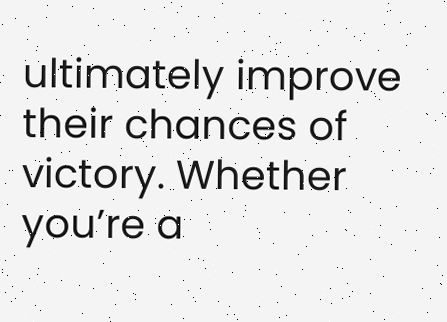ultimately improve their chances of victory. Whether you’re a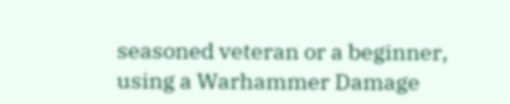seasoned veteran or a beginner, using a Warhammer Damage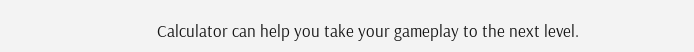Calculator can help you take your gameplay to the next level.